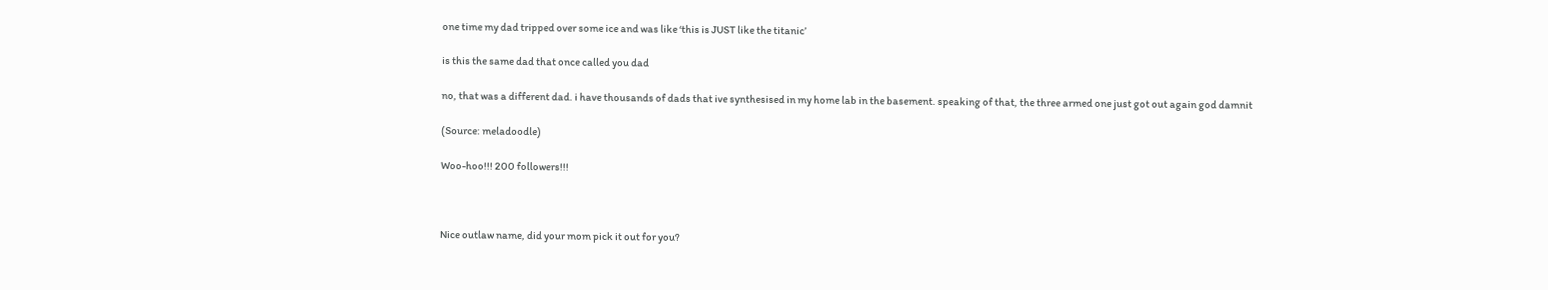one time my dad tripped over some ice and was like ‘this is JUST like the titanic’

is this the same dad that once called you dad

no, that was a different dad. i have thousands of dads that ive synthesised in my home lab in the basement. speaking of that, the three armed one just got out again god damnit

(Source: meladoodle)

Woo-hoo!!! 200 followers!!!



Nice outlaw name, did your mom pick it out for you?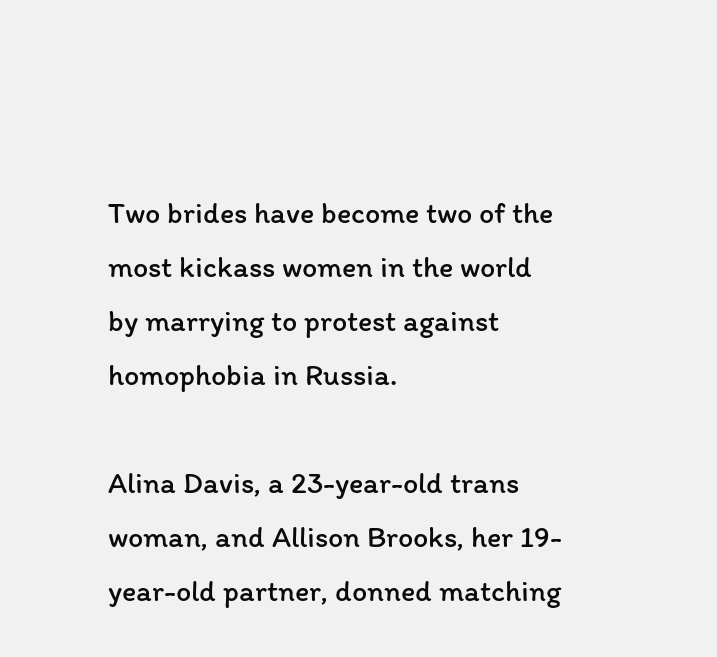Two brides have become two of the most kickass women in the world by marrying to protest against homophobia in Russia.

Alina Davis, a 23-year-old trans woman, and Allison Brooks, her 19-year-old partner, donned matching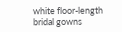white floor-length bridal gowns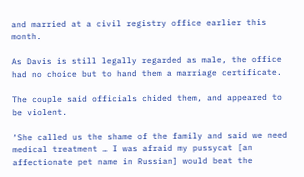and married at a civil registry office earlier this month.

As Davis is still legally regarded as male, the office had no choice but to hand them a marriage certificate.

The couple said officials chided them, and appeared to be violent.

‘She called us the shame of the family and said we need medical treatment … I was afraid my pussycat [an affectionate pet name in Russian] would beat the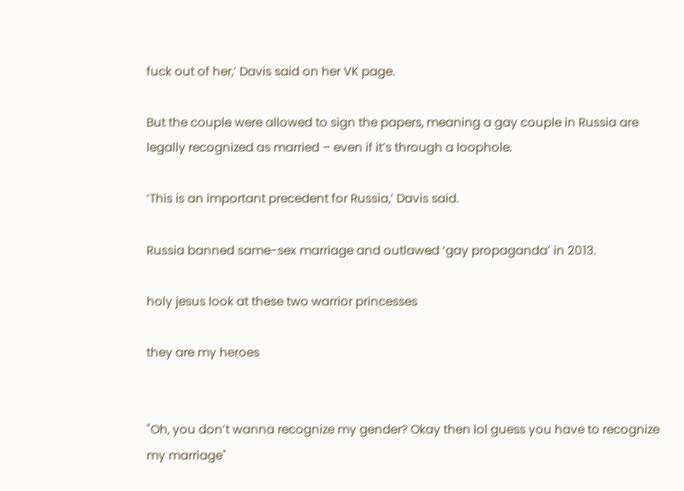fuck out of her,’ Davis said on her VK page.

But the couple were allowed to sign the papers, meaning a gay couple in Russia are legally recognized as married – even if it’s through a loophole.

‘This is an important precedent for Russia,’ Davis said.

Russia banned same-sex marriage and outlawed ‘gay propaganda’ in 2013.

holy jesus look at these two warrior princesses

they are my heroes


"Oh, you don’t wanna recognize my gender? Okay then lol guess you have to recognize my marriage"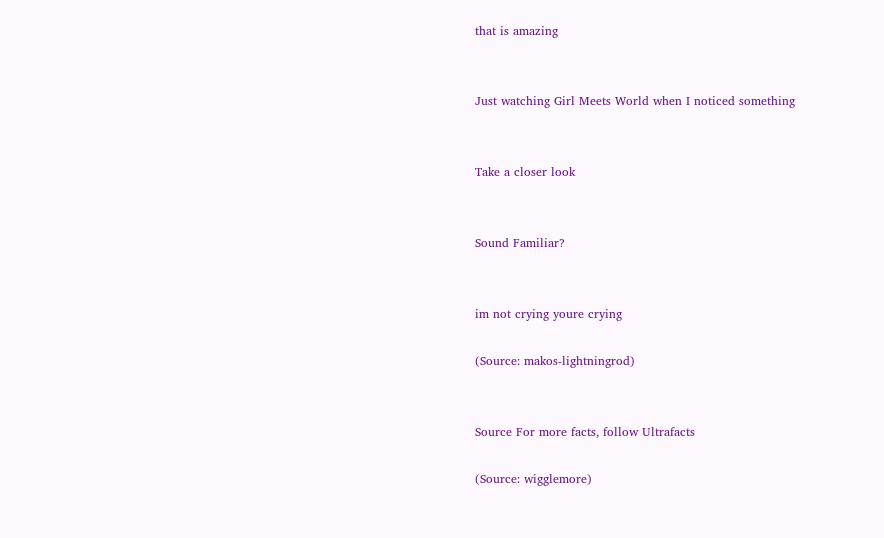that is amazing


Just watching Girl Meets World when I noticed something


Take a closer look


Sound Familiar?


im not crying youre crying

(Source: makos-lightningrod)


Source For more facts, follow Ultrafacts

(Source: wigglemore)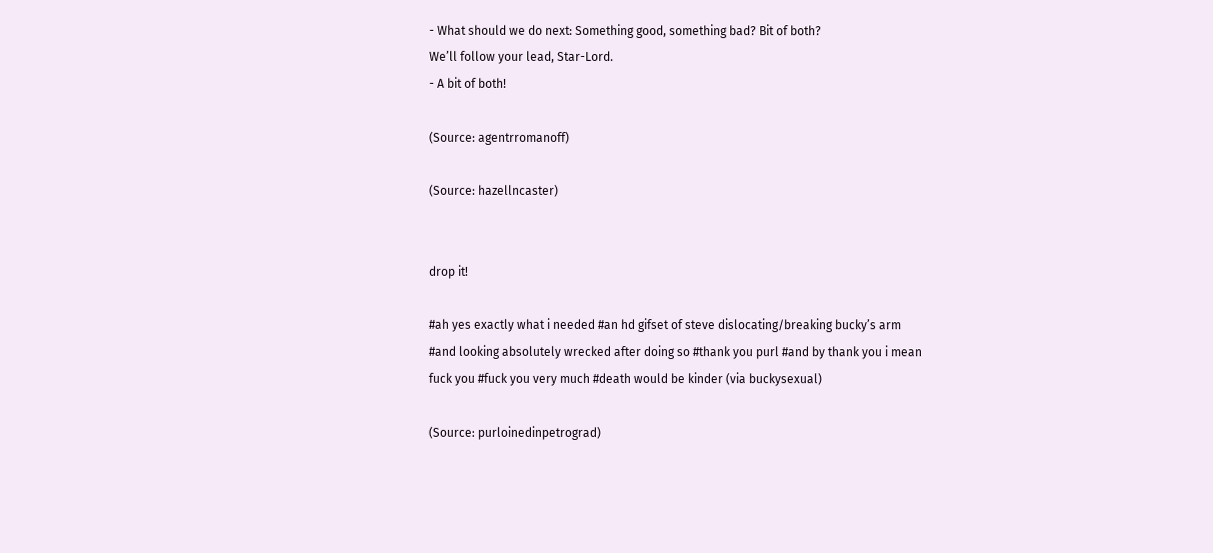- What should we do next: Something good, something bad? Bit of both?
We’ll follow your lead, Star-Lord.
- A bit of both!

(Source: agentrromanoff)

(Source: hazellncaster)


drop it!

#ah yes exactly what i needed #an hd gifset of steve dislocating/breaking bucky’s arm #and looking absolutely wrecked after doing so #thank you purl #and by thank you i mean fuck you #fuck you very much #death would be kinder (via buckysexual)

(Source: purloinedinpetrograd)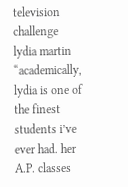television challenge
lydia martin “academically, lydia is one of the finest students i’ve ever had. her A.P. classes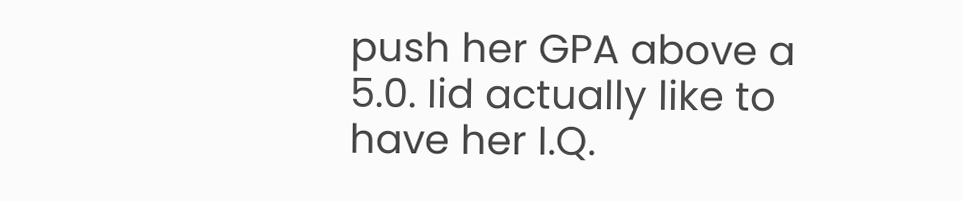push her GPA above a 5.0. Iid actually like to have her I.Q.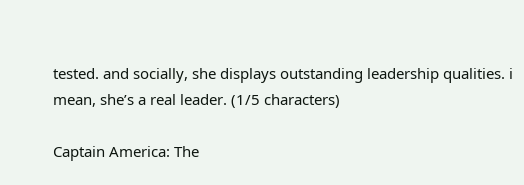tested. and socially, she displays outstanding leadership qualities. i mean, she’s a real leader. (1/5 characters)

Captain America: The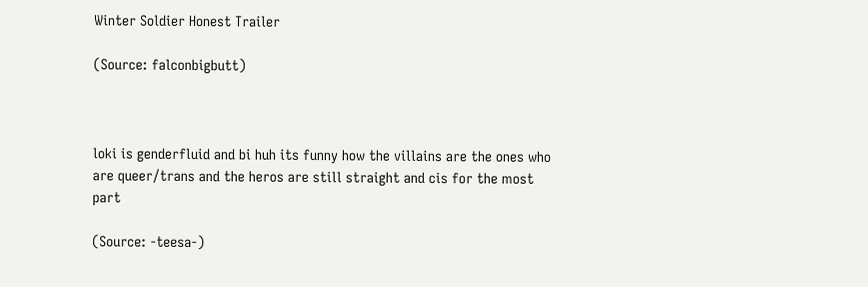Winter Soldier Honest Trailer

(Source: falconbigbutt)



loki is genderfluid and bi huh its funny how the villains are the ones who are queer/trans and the heros are still straight and cis for the most part

(Source: -teesa-)